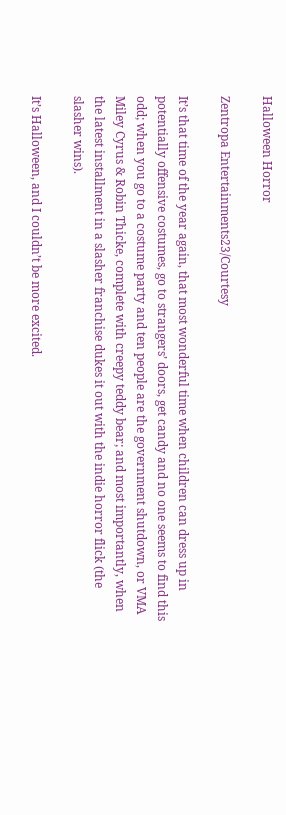Halloween Horror

Zentropa Entertainments23/Courtesy

It’s that time of the year again, that most wonderful time when children can dress up in potentially offensive costumes, go to strangers’ doors, get candy and no one seems to find this odd; when you go to a costume party and ten people are the government shutdown, or VMA Miley Cyrus & Robin Thicke, complete with creepy teddy bear; and most importantly, when the latest installment in a slasher franchise dukes it out with the indie horror flick (the slasher wins).

It’s Halloween, and I couldn’t be more excited.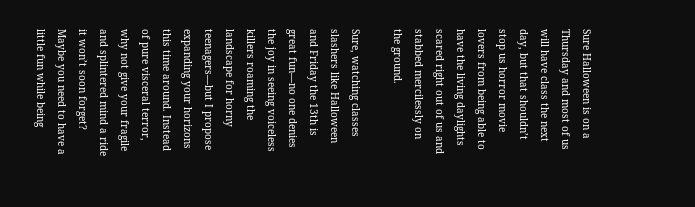Sure Halloween is on a Thursday and most of us will have class the next day, but that shouldn’t stop us horror movie lovers from being able to have the living daylights scared right out of us and stabbed mercilessly on the ground.

Sure, watching classes slashers like Halloween and Friday the 13th is great fun—no one denies the joy in seeing voiceless killers roaming the landscape for horny teenagers—but I propose expanding your horizons this time around. Instead of pure visceral terror, why not give your fragile and splintered mind a ride it won’t soon forget? Maybe you need to have a little fun while being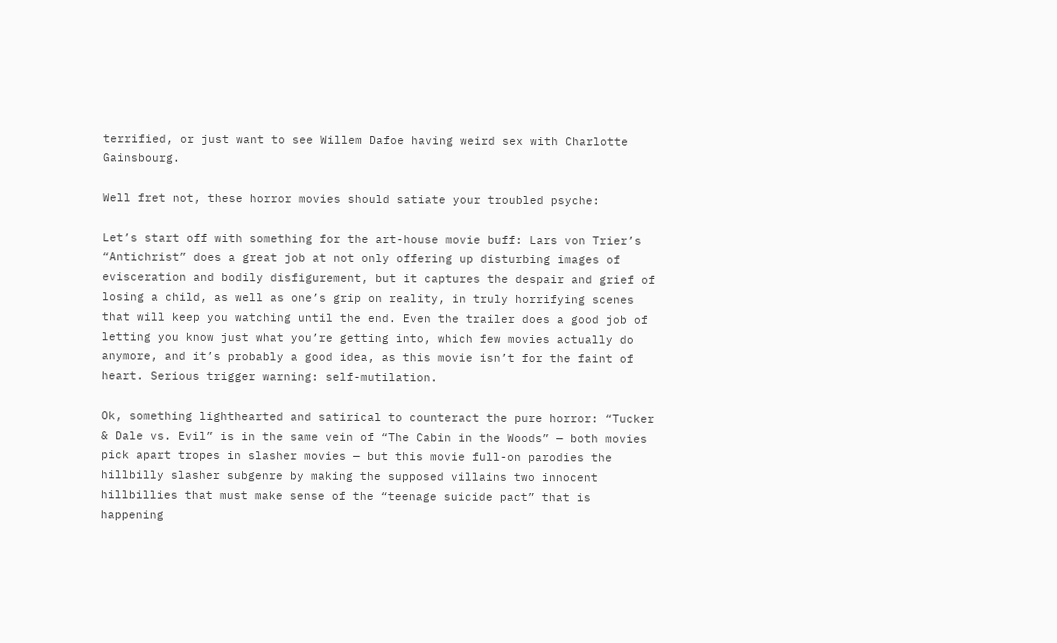terrified, or just want to see Willem Dafoe having weird sex with Charlotte Gainsbourg.

Well fret not, these horror movies should satiate your troubled psyche:

Let’s start off with something for the art-house movie buff: Lars von Trier’s “Antichrist” does a great job at not only offering up disturbing images of evisceration and bodily disfigurement, but it captures the despair and grief of losing a child, as well as one’s grip on reality, in truly horrifying scenes that will keep you watching until the end. Even the trailer does a good job of letting you know just what you’re getting into, which few movies actually do anymore, and it’s probably a good idea, as this movie isn’t for the faint of heart. Serious trigger warning: self-mutilation.

Ok, something lighthearted and satirical to counteract the pure horror: “Tucker & Dale vs. Evil” is in the same vein of “The Cabin in the Woods” — both movies pick apart tropes in slasher movies — but this movie full-on parodies the hillbilly slasher subgenre by making the supposed villains two innocent hillbillies that must make sense of the “teenage suicide pact” that is happening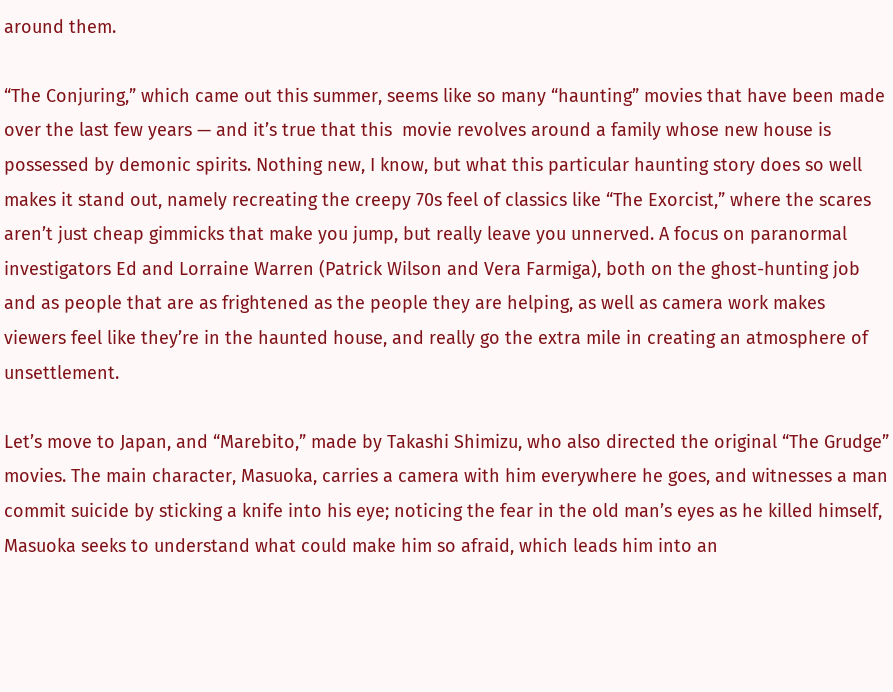around them.

“The Conjuring,” which came out this summer, seems like so many “haunting” movies that have been made over the last few years — and it’s true that this  movie revolves around a family whose new house is possessed by demonic spirits. Nothing new, I know, but what this particular haunting story does so well makes it stand out, namely recreating the creepy 70s feel of classics like “The Exorcist,” where the scares aren’t just cheap gimmicks that make you jump, but really leave you unnerved. A focus on paranormal investigators Ed and Lorraine Warren (Patrick Wilson and Vera Farmiga), both on the ghost-hunting job and as people that are as frightened as the people they are helping, as well as camera work makes viewers feel like they’re in the haunted house, and really go the extra mile in creating an atmosphere of unsettlement.

Let’s move to Japan, and “Marebito,” made by Takashi Shimizu, who also directed the original “The Grudge” movies. The main character, Masuoka, carries a camera with him everywhere he goes, and witnesses a man commit suicide by sticking a knife into his eye; noticing the fear in the old man’s eyes as he killed himself, Masuoka seeks to understand what could make him so afraid, which leads him into an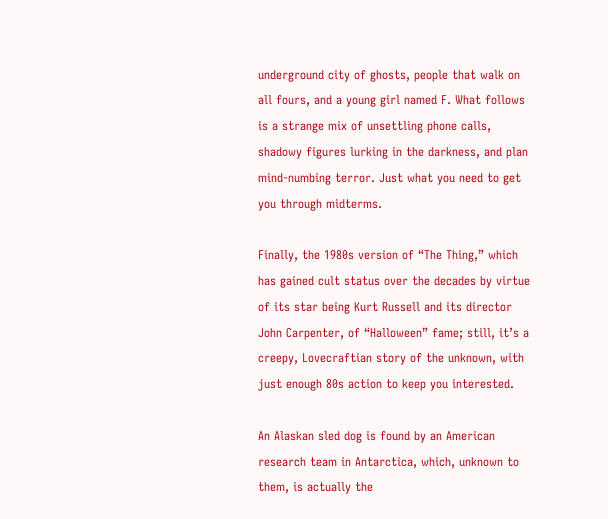underground city of ghosts, people that walk on all fours, and a young girl named F. What follows is a strange mix of unsettling phone calls, shadowy figures lurking in the darkness, and plan mind-numbing terror. Just what you need to get you through midterms.

Finally, the 1980s version of “The Thing,” which has gained cult status over the decades by virtue of its star being Kurt Russell and its director John Carpenter, of “Halloween” fame; still, it’s a creepy, Lovecraftian story of the unknown, with just enough 80s action to keep you interested.

An Alaskan sled dog is found by an American research team in Antarctica, which, unknown to them, is actually the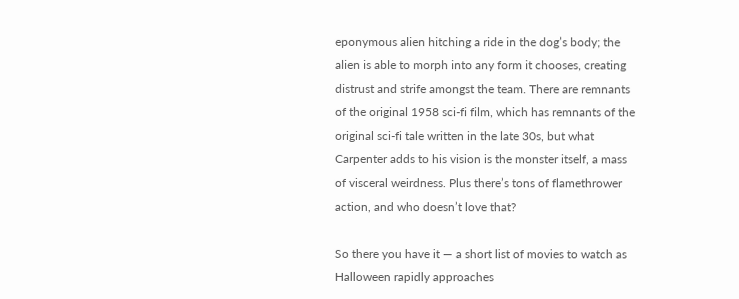eponymous alien hitching a ride in the dog’s body; the alien is able to morph into any form it chooses, creating distrust and strife amongst the team. There are remnants of the original 1958 sci-fi film, which has remnants of the original sci-fi tale written in the late 30s, but what Carpenter adds to his vision is the monster itself, a mass of visceral weirdness. Plus there’s tons of flamethrower action, and who doesn’t love that?

So there you have it — a short list of movies to watch as Halloween rapidly approaches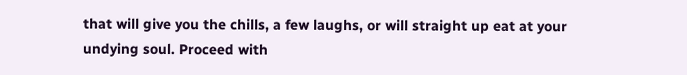that will give you the chills, a few laughs, or will straight up eat at your undying soul. Proceed with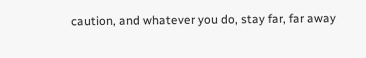caution, and whatever you do, stay far, far away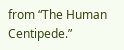from “The Human Centipede.”